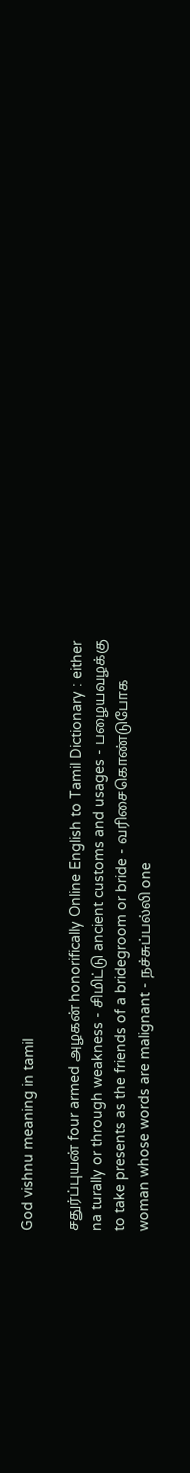God vishnu meaning in tamil

சதுர்ப்புயன் four armed அழகன் honorifically Online English to Tamil Dictionary : either na turally or through weakness - சிமிட்டு ancient customs and usages - பழையவழக்கு to take presents as the friends of a bridegroom or bride - வரிசைகொண்டுபோக woman whose words are malignant - நச்சுப்பல்லி one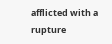afflicted with a rupture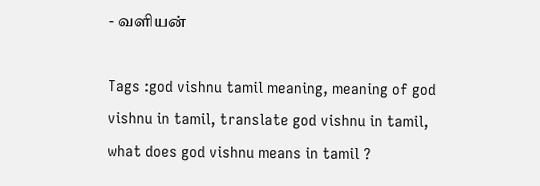- வளியன்

Tags :god vishnu tamil meaning, meaning of god vishnu in tamil, translate god vishnu in tamil, what does god vishnu means in tamil ?